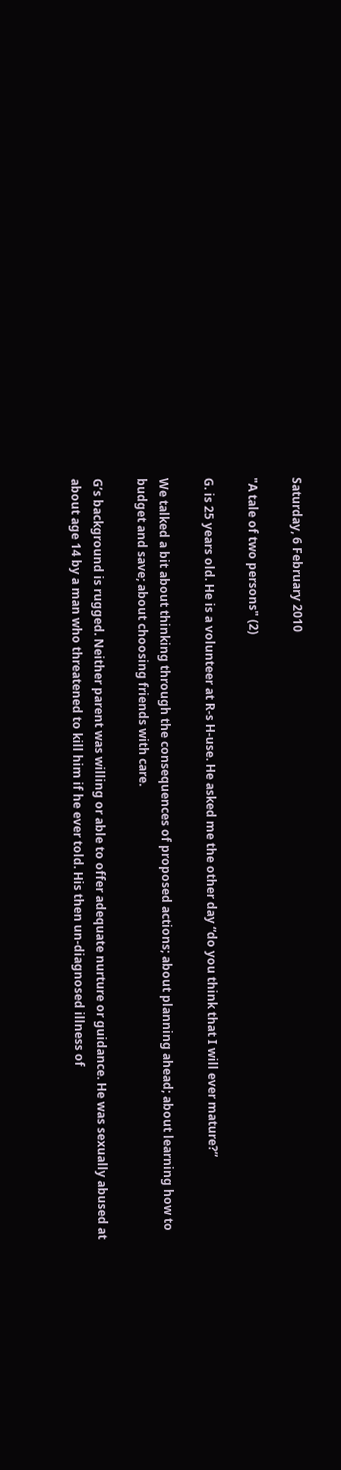Saturday, 6 February 2010

"A tale of two persons" (2)

G. is 25 years old. He is a volunteer at R-s H-use. He asked me the other day “do you think that I will ever mature?”

We talked a bit about thinking through the consequences of proposed actions; about planning ahead; about learning how to budget and save; about choosing friends with care.

G’s background is rugged. Neither parent was willing or able to offer adequate nurture or guidance. He was sexually abused at about age 14 by a man who threatened to kill him if he ever told. His then un-diagnosed illness of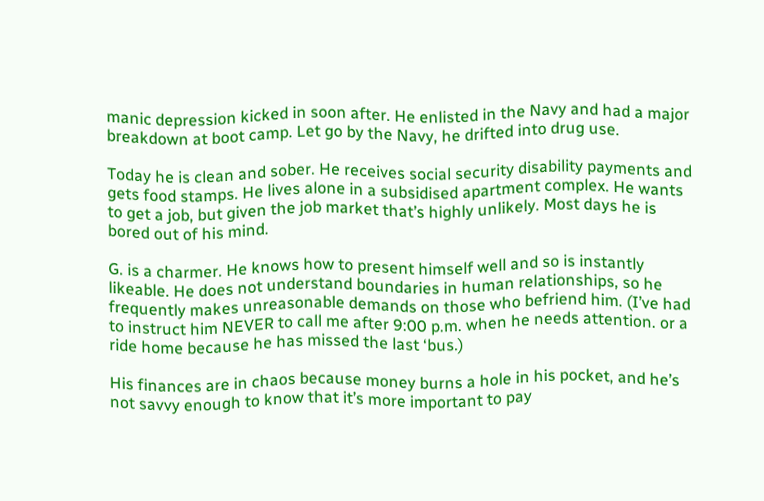manic depression kicked in soon after. He enlisted in the Navy and had a major breakdown at boot camp. Let go by the Navy, he drifted into drug use.

Today he is clean and sober. He receives social security disability payments and gets food stamps. He lives alone in a subsidised apartment complex. He wants to get a job, but given the job market that’s highly unlikely. Most days he is bored out of his mind.

G. is a charmer. He knows how to present himself well and so is instantly likeable. He does not understand boundaries in human relationships, so he frequently makes unreasonable demands on those who befriend him. (I’ve had to instruct him NEVER to call me after 9:00 p.m. when he needs attention. or a ride home because he has missed the last ‘bus.)

His finances are in chaos because money burns a hole in his pocket, and he’s not savvy enough to know that it’s more important to pay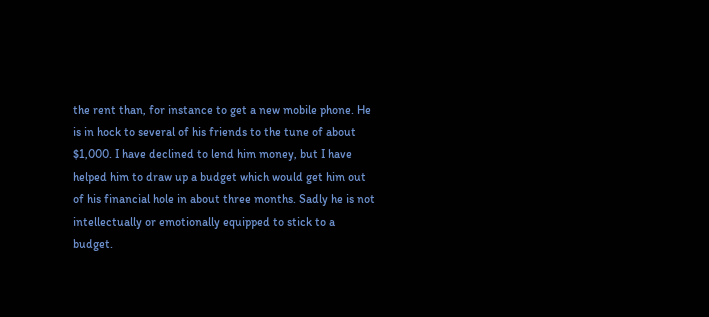the rent than, for instance to get a new mobile phone. He is in hock to several of his friends to the tune of about $1,000. I have declined to lend him money, but I have helped him to draw up a budget which would get him out of his financial hole in about three months. Sadly he is not intellectually or emotionally equipped to stick to a budget.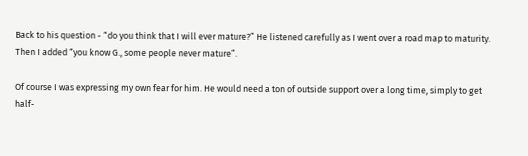Back to his question - “do you think that I will ever mature?” He listened carefully as I went over a road map to maturity. Then I added “you know G., some people never mature”.

Of course I was expressing my own fear for him. He would need a ton of outside support over a long time, simply to get half-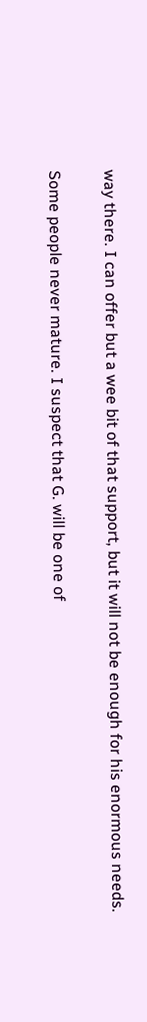way there. I can offer but a wee bit of that support, but it will not be enough for his enormous needs.

Some people never mature. I suspect that G. will be one of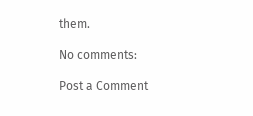them.

No comments:

Post a Comment